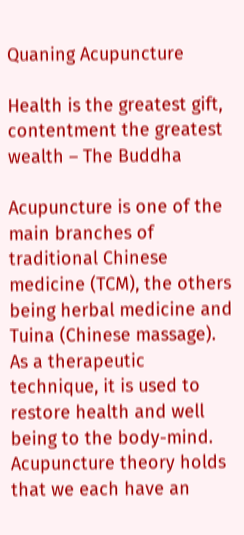Quaning Acupuncture

Health is the greatest gift,  contentment the greatest wealth – The Buddha

Acupuncture is one of the main branches of traditional Chinese medicine (TCM), the others being herbal medicine and Tuina (Chinese massage). As a therapeutic technique, it is used to restore health and well being to the body-mind. Acupuncture theory holds that we each have an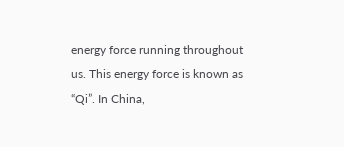energy force running throughout us. This energy force is known as “Qi”. In China,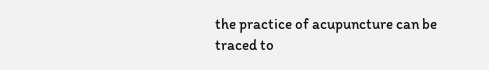the practice of acupuncture can be traced to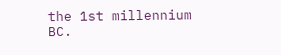the 1st millennium BC.